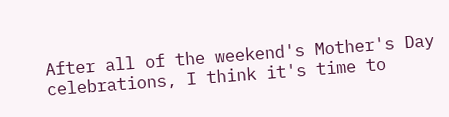After all of the weekend's Mother's Day celebrations, I think it's time to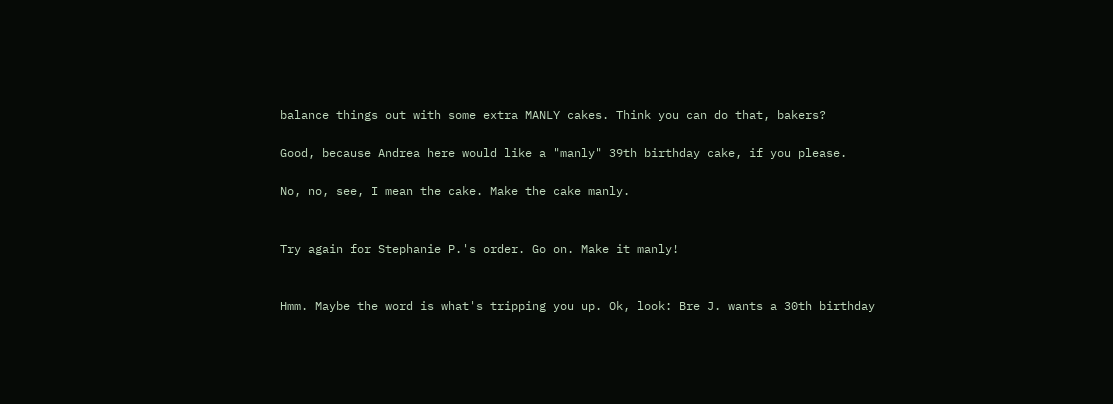balance things out with some extra MANLY cakes. Think you can do that, bakers?

Good, because Andrea here would like a "manly" 39th birthday cake, if you please.

No, no, see, I mean the cake. Make the cake manly.


Try again for Stephanie P.'s order. Go on. Make it manly!


Hmm. Maybe the word is what's tripping you up. Ok, look: Bre J. wants a 30th birthday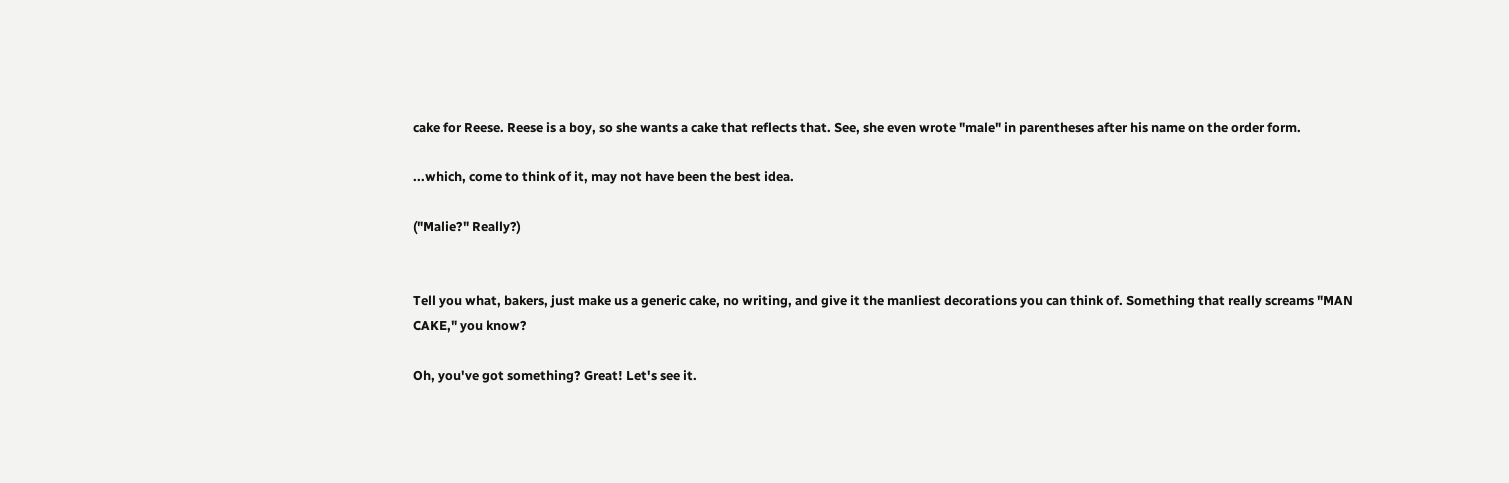cake for Reese. Reese is a boy, so she wants a cake that reflects that. See, she even wrote "male" in parentheses after his name on the order form.

...which, come to think of it, may not have been the best idea.

("Malie?" Really?)


Tell you what, bakers, just make us a generic cake, no writing, and give it the manliest decorations you can think of. Something that really screams "MAN CAKE," you know?

Oh, you've got something? Great! Let's see it.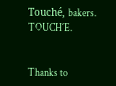Touché, bakers. TOUCH´E.


Thanks to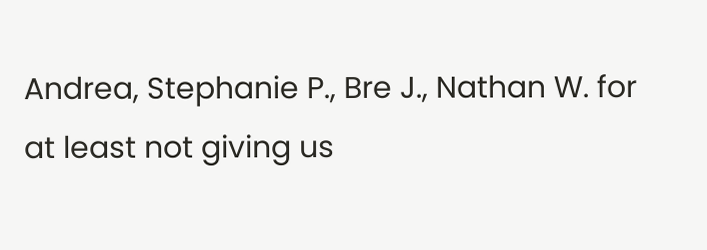Andrea, Stephanie P., Bre J., Nathan W. for at least not giving us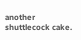another shuttlecock cake.